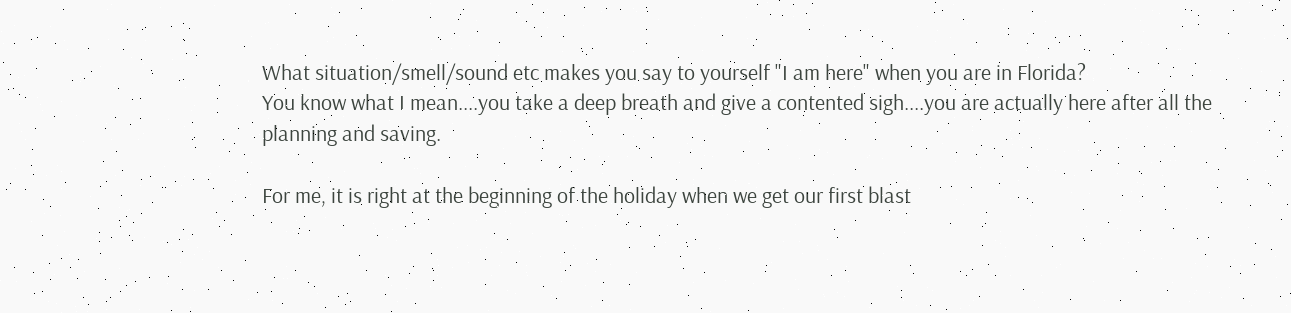What situation/smell/sound etc makes you say to yourself "I am here" when you are in Florida?
You know what I mean....you take a deep breath and give a contented sigh....you are actually here after all the planning and saving.

For me, it is right at the beginning of the holiday when we get our first blast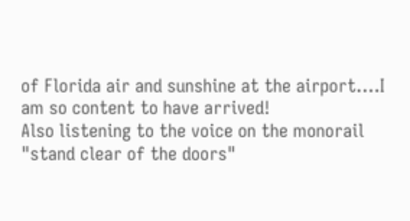of Florida air and sunshine at the airport....I am so content to have arrived!
Also listening to the voice on the monorail "stand clear of the doors"